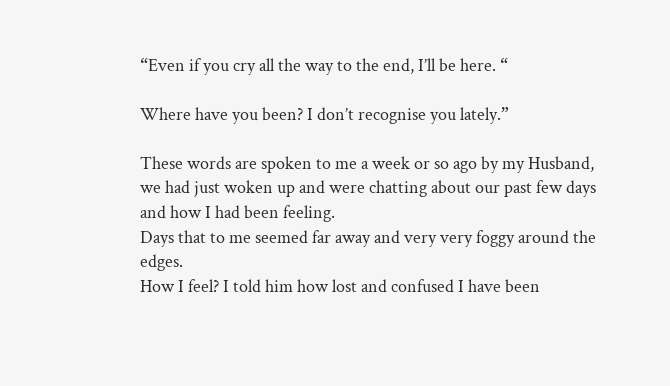“Even if you cry all the way to the end, I’ll be here. “

Where have you been? I don’t recognise you lately.”

These words are spoken to me a week or so ago by my Husband, we had just woken up and were chatting about our past few days and how I had been feeling.
Days that to me seemed far away and very very foggy around the edges.
How I feel? I told him how lost and confused I have been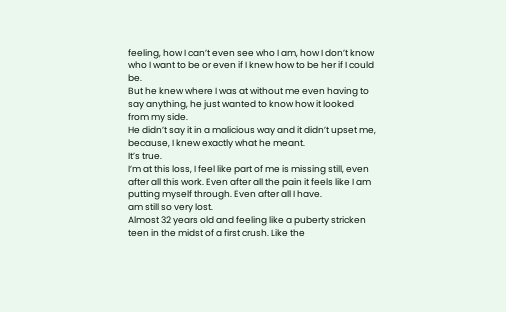feeling, how I can’t even see who I am, how I don’t know who I want to be or even if I knew how to be her if I could be.
But he knew where I was at without me even having to say anything, he just wanted to know how it looked from my side.
He didn’t say it in a malicious way and it didn’t upset me, because, I knew exactly what he meant.
It’s true.
I’m at this loss, I feel like part of me is missing still, even after all this work. Even after all the pain it feels like I am putting myself through. Even after all I have.
am still so very lost.
Almost 32 years old and feeling like a puberty stricken teen in the midst of a first crush. Like the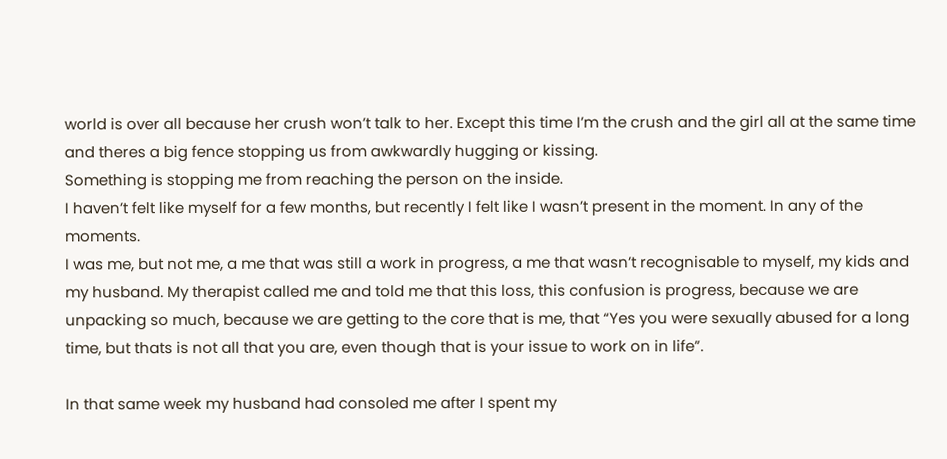world is over all because her crush won’t talk to her. Except this time I’m the crush and the girl all at the same time and theres a big fence stopping us from awkwardly hugging or kissing.
Something is stopping me from reaching the person on the inside.
I haven’t felt like myself for a few months, but recently I felt like I wasn’t present in the moment. In any of the moments.
I was me, but not me, a me that was still a work in progress, a me that wasn’t recognisable to myself, my kids and my husband. My therapist called me and told me that this loss, this confusion is progress, because we are unpacking so much, because we are getting to the core that is me, that “Yes you were sexually abused for a long time, but thats is not all that you are, even though that is your issue to work on in life”.

In that same week my husband had consoled me after I spent my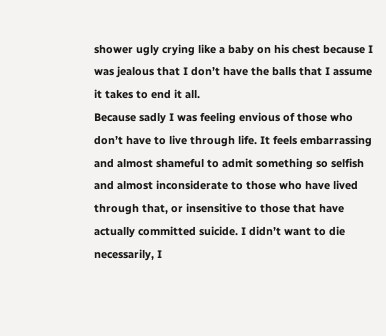shower ugly crying like a baby on his chest because I was jealous that I don’t have the balls that I assume it takes to end it all.
Because sadly I was feeling envious of those who don’t have to live through life. It feels embarrassing and almost shameful to admit something so selfish and almost inconsiderate to those who have lived through that, or insensitive to those that have actually committed suicide. I didn’t want to die necessarily, I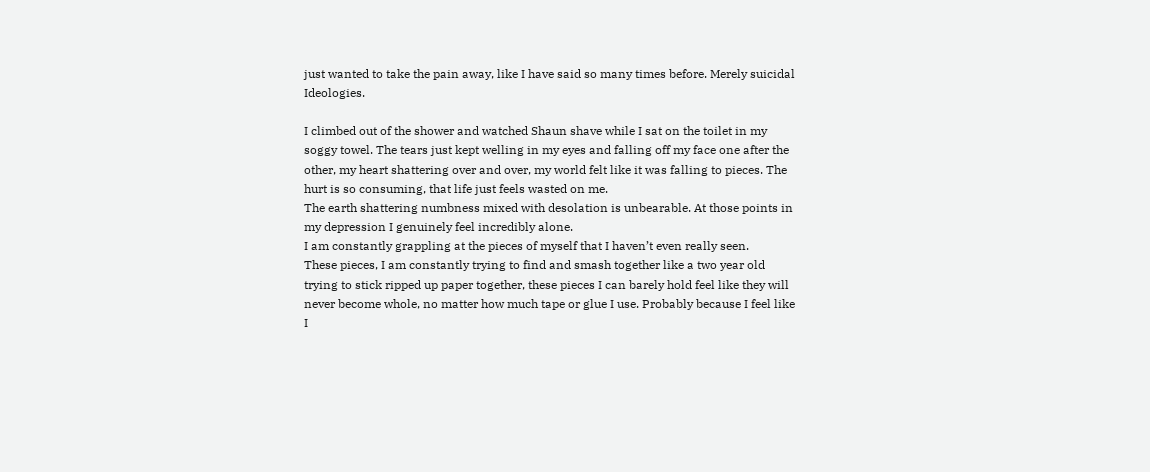just wanted to take the pain away, like I have said so many times before. Merely suicidal Ideologies.

I climbed out of the shower and watched Shaun shave while I sat on the toilet in my soggy towel. The tears just kept welling in my eyes and falling off my face one after the other, my heart shattering over and over, my world felt like it was falling to pieces. The hurt is so consuming, that life just feels wasted on me.
The earth shattering numbness mixed with desolation is unbearable. At those points in my depression I genuinely feel incredibly alone.
I am constantly grappling at the pieces of myself that I haven’t even really seen.
These pieces, I am constantly trying to find and smash together like a two year old trying to stick ripped up paper together, these pieces I can barely hold feel like they will never become whole, no matter how much tape or glue I use. Probably because I feel like I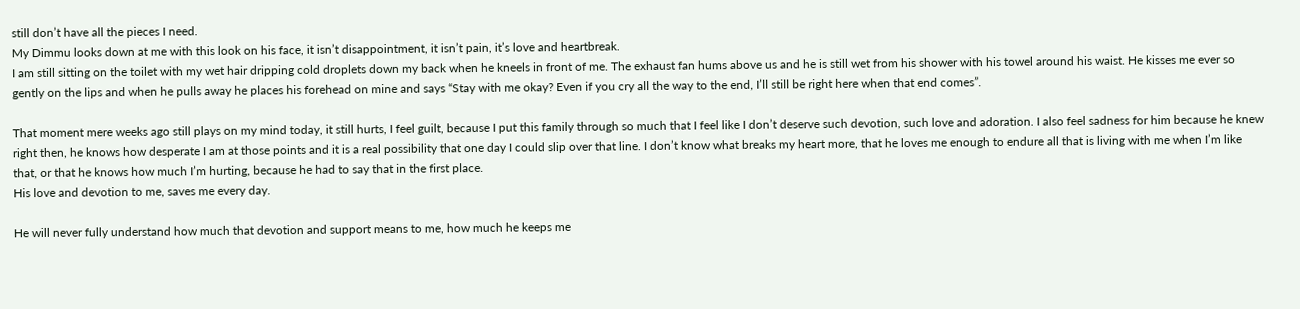still don’t have all the pieces I need.
My Dimmu looks down at me with this look on his face, it isn’t disappointment, it isn’t pain, it’s love and heartbreak.
I am still sitting on the toilet with my wet hair dripping cold droplets down my back when he kneels in front of me. The exhaust fan hums above us and he is still wet from his shower with his towel around his waist. He kisses me ever so gently on the lips and when he pulls away he places his forehead on mine and says “Stay with me okay? Even if you cry all the way to the end, I’ll still be right here when that end comes”.

That moment mere weeks ago still plays on my mind today, it still hurts, I feel guilt, because I put this family through so much that I feel like I don’t deserve such devotion, such love and adoration. I also feel sadness for him because he knew right then, he knows how desperate I am at those points and it is a real possibility that one day I could slip over that line. I don’t know what breaks my heart more, that he loves me enough to endure all that is living with me when I’m like that, or that he knows how much I’m hurting, because he had to say that in the first place.
His love and devotion to me, saves me every day.

He will never fully understand how much that devotion and support means to me, how much he keeps me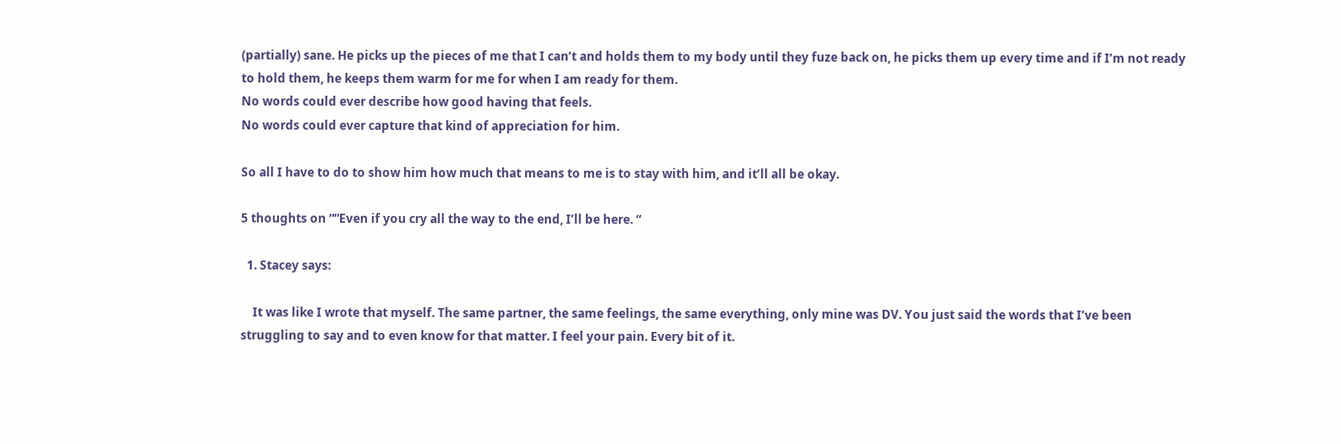(partially) sane. He picks up the pieces of me that I can’t and holds them to my body until they fuze back on, he picks them up every time and if I’m not ready to hold them, he keeps them warm for me for when I am ready for them.
No words could ever describe how good having that feels.
No words could ever capture that kind of appreciation for him.

So all I have to do to show him how much that means to me is to stay with him, and it’ll all be okay.

5 thoughts on ““Even if you cry all the way to the end, I’ll be here. “

  1. Stacey says:

    It was like I wrote that myself. The same partner, the same feelings, the same everything, only mine was DV. You just said the words that I’ve been struggling to say and to even know for that matter. I feel your pain. Every bit of it.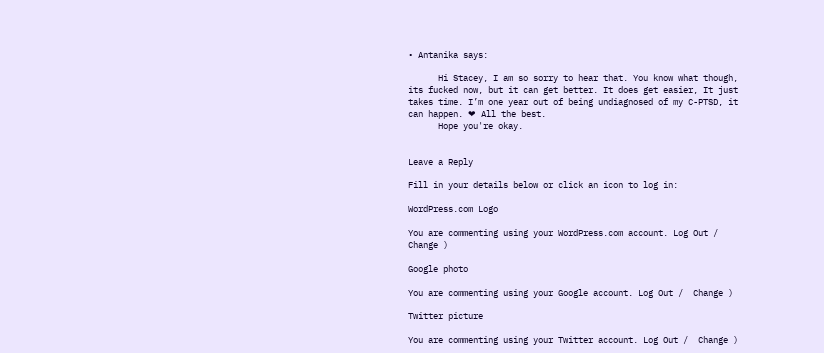• Antanika says:

      Hi Stacey, I am so sorry to hear that. You know what though, its fucked now, but it can get better. It does get easier, It just takes time. I’m one year out of being undiagnosed of my C-PTSD, it can happen. ❤ All the best.
      Hope you're okay.


Leave a Reply

Fill in your details below or click an icon to log in:

WordPress.com Logo

You are commenting using your WordPress.com account. Log Out /  Change )

Google photo

You are commenting using your Google account. Log Out /  Change )

Twitter picture

You are commenting using your Twitter account. Log Out /  Change )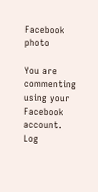Facebook photo

You are commenting using your Facebook account. Log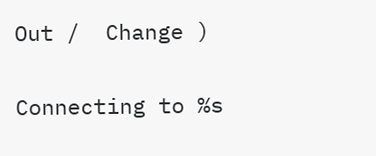Out /  Change )

Connecting to %s